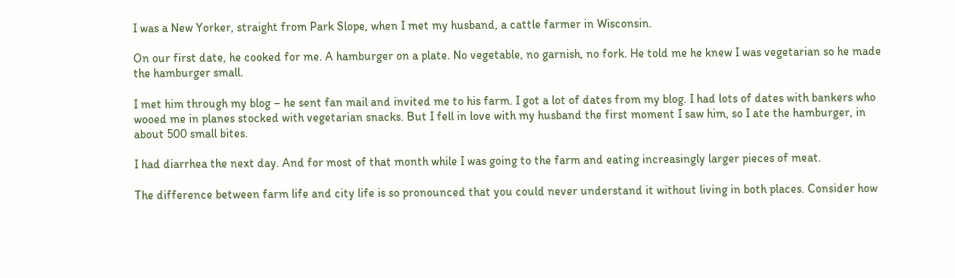I was a New Yorker, straight from Park Slope, when I met my husband, a cattle farmer in Wisconsin.

On our first date, he cooked for me. A hamburger on a plate. No vegetable, no garnish, no fork. He told me he knew I was vegetarian so he made the hamburger small.

I met him through my blog – he sent fan mail and invited me to his farm. I got a lot of dates from my blog. I had lots of dates with bankers who wooed me in planes stocked with vegetarian snacks. But I fell in love with my husband the first moment I saw him, so I ate the hamburger, in about 500 small bites.

I had diarrhea the next day. And for most of that month while I was going to the farm and eating increasingly larger pieces of meat.

The difference between farm life and city life is so pronounced that you could never understand it without living in both places. Consider how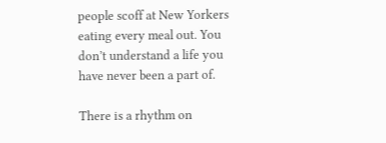people scoff at New Yorkers eating every meal out. You don’t understand a life you have never been a part of.

There is a rhythm on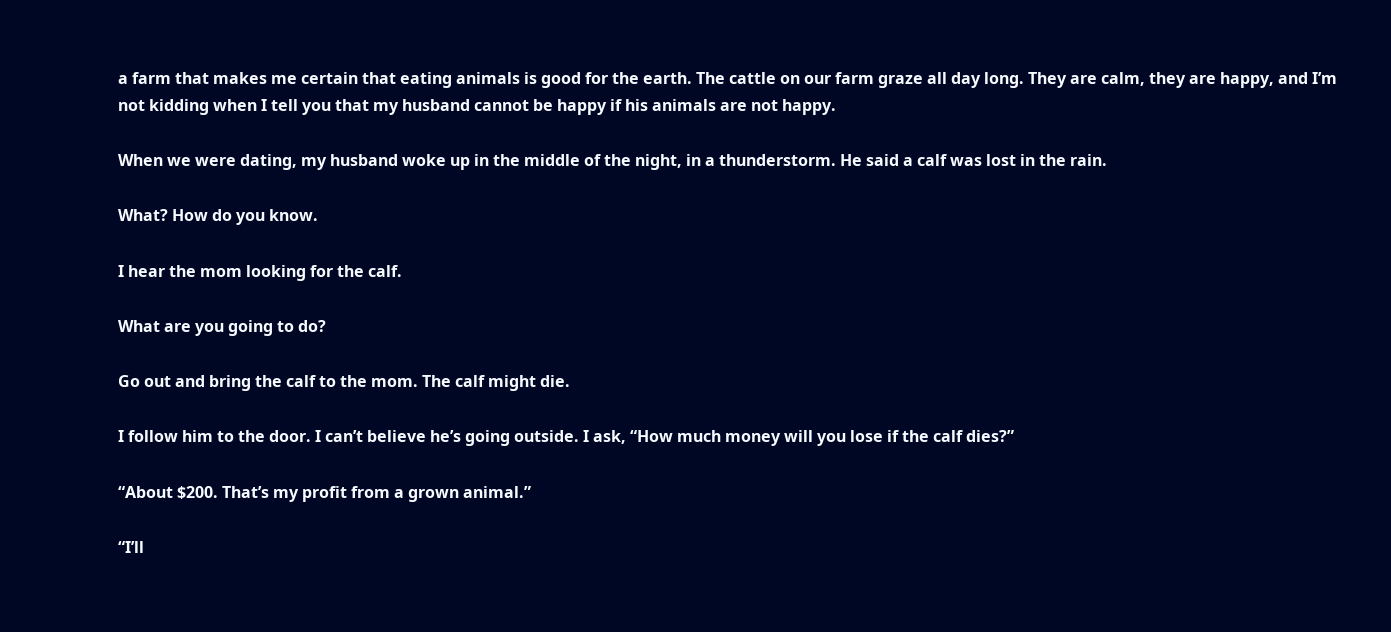a farm that makes me certain that eating animals is good for the earth. The cattle on our farm graze all day long. They are calm, they are happy, and I’m not kidding when I tell you that my husband cannot be happy if his animals are not happy.

When we were dating, my husband woke up in the middle of the night, in a thunderstorm. He said a calf was lost in the rain.

What? How do you know.

I hear the mom looking for the calf.

What are you going to do?

Go out and bring the calf to the mom. The calf might die.

I follow him to the door. I can’t believe he’s going outside. I ask, “How much money will you lose if the calf dies?”

“About $200. That’s my profit from a grown animal.”

“I’ll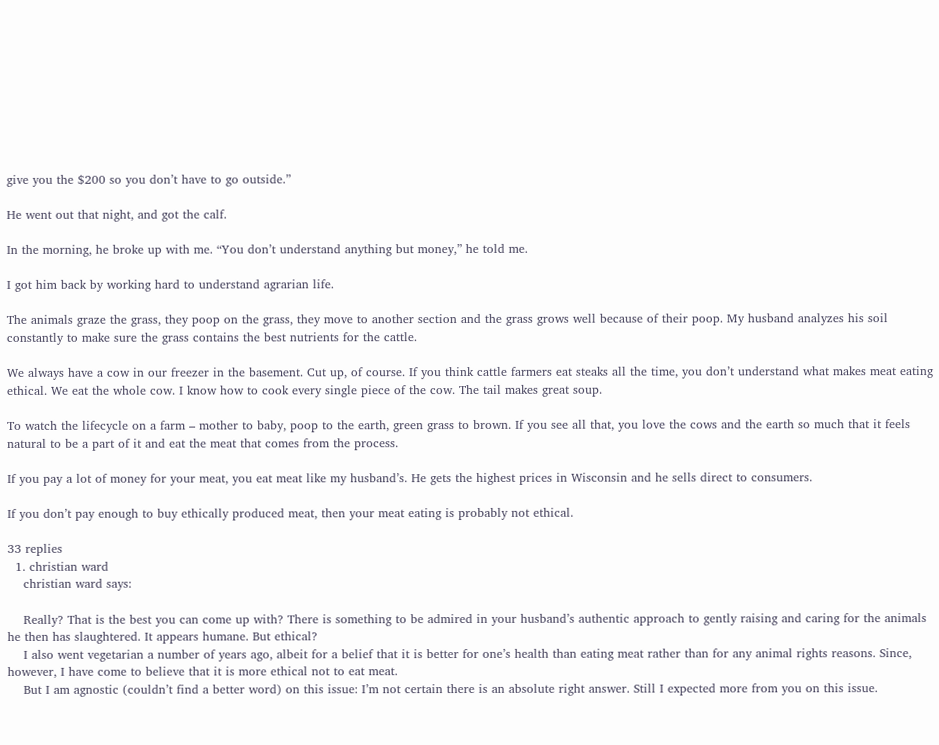give you the $200 so you don’t have to go outside.”

He went out that night, and got the calf.

In the morning, he broke up with me. “You don’t understand anything but money,” he told me.

I got him back by working hard to understand agrarian life.

The animals graze the grass, they poop on the grass, they move to another section and the grass grows well because of their poop. My husband analyzes his soil constantly to make sure the grass contains the best nutrients for the cattle.

We always have a cow in our freezer in the basement. Cut up, of course. If you think cattle farmers eat steaks all the time, you don’t understand what makes meat eating ethical. We eat the whole cow. I know how to cook every single piece of the cow. The tail makes great soup.

To watch the lifecycle on a farm – mother to baby, poop to the earth, green grass to brown. If you see all that, you love the cows and the earth so much that it feels natural to be a part of it and eat the meat that comes from the process.

If you pay a lot of money for your meat, you eat meat like my husband’s. He gets the highest prices in Wisconsin and he sells direct to consumers.

If you don’t pay enough to buy ethically produced meat, then your meat eating is probably not ethical.

33 replies
  1. christian ward
    christian ward says:

    Really? That is the best you can come up with? There is something to be admired in your husband’s authentic approach to gently raising and caring for the animals he then has slaughtered. It appears humane. But ethical?
    I also went vegetarian a number of years ago, albeit for a belief that it is better for one’s health than eating meat rather than for any animal rights reasons. Since, however, I have come to believe that it is more ethical not to eat meat.
    But I am agnostic (couldn’t find a better word) on this issue: I’m not certain there is an absolute right answer. Still I expected more from you on this issue.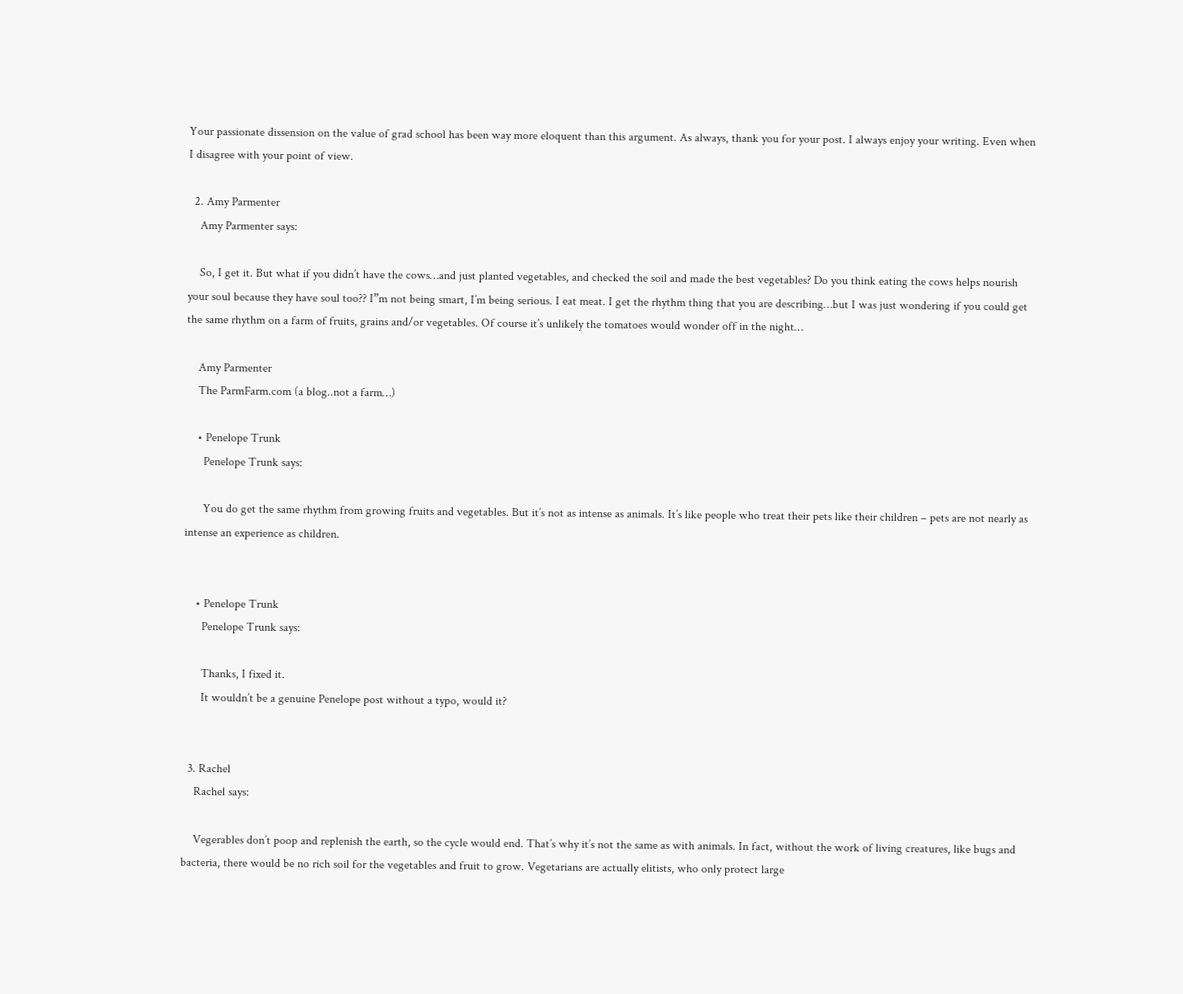Your passionate dissension on the value of grad school has been way more eloquent than this argument. As always, thank you for your post. I always enjoy your writing. Even when I disagree with your point of view.

  2. Amy Parmenter
    Amy Parmenter says:

    So, I get it. But what if you didn’t have the cows…and just planted vegetables, and checked the soil and made the best vegetables? Do you think eating the cows helps nourish your soul because they have soul too?? I”m not being smart, I’m being serious. I eat meat. I get the rhythm thing that you are describing…but I was just wondering if you could get the same rhythm on a farm of fruits, grains and/or vegetables. Of course it’s unlikely the tomatoes would wonder off in the night…

    Amy Parmenter
    The ParmFarm.com (a blog..not a farm…)

    • Penelope Trunk
      Penelope Trunk says:

      You do get the same rhythm from growing fruits and vegetables. But it’s not as intense as animals. It’s like people who treat their pets like their children – pets are not nearly as intense an experience as children.


    • Penelope Trunk
      Penelope Trunk says:

      Thanks, I fixed it.
      It wouldn’t be a genuine Penelope post without a typo, would it?


  3. Rachel
    Rachel says:

    Vegerables don’t poop and replenish the earth, so the cycle would end. That’s why it’s not the same as with animals. In fact, without the work of living creatures, like bugs and bacteria, there would be no rich soil for the vegetables and fruit to grow. Vegetarians are actually elitists, who only protect large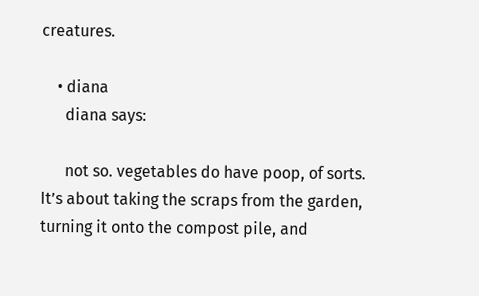creatures.

    • diana
      diana says:

      not so. vegetables do have poop, of sorts. It’s about taking the scraps from the garden, turning it onto the compost pile, and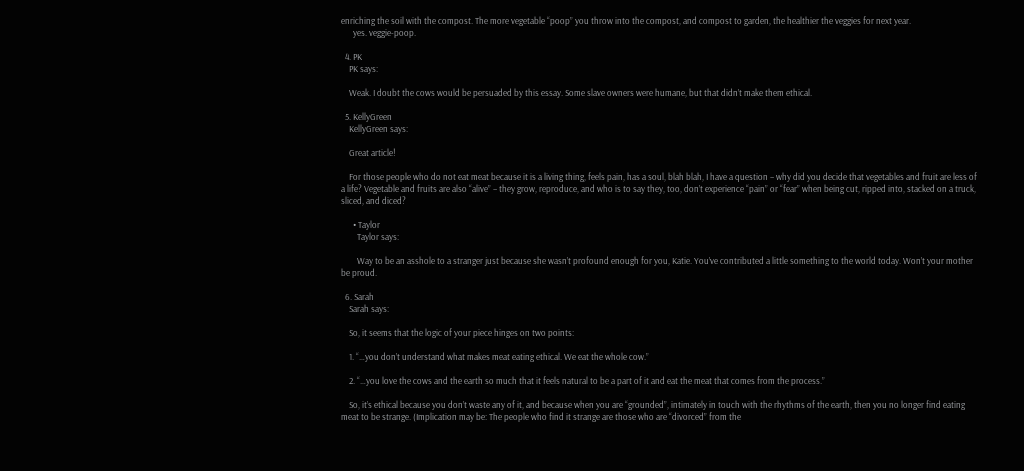enriching the soil with the compost. The more vegetable “poop” you throw into the compost, and compost to garden, the healthier the veggies for next year.
      yes. veggie-poop.

  4. PK
    PK says:

    Weak. I doubt the cows would be persuaded by this essay. Some slave owners were humane, but that didn’t make them ethical.

  5. KellyGreen
    KellyGreen says:

    Great article!

    For those people who do not eat meat because it is a living thing, feels pain, has a soul, blah blah, I have a question – why did you decide that vegetables and fruit are less of a life? Vegetable and fruits are also “alive” – they grow, reproduce, and who is to say they, too, don’t experience “pain” or “fear” when being cut, ripped into, stacked on a truck, sliced, and diced?

      • Taylor
        Taylor says:

        Way to be an asshole to a stranger just because she wasn’t profound enough for you, Katie. You’ve contributed a little something to the world today. Won’t your mother be proud.

  6. Sarah
    Sarah says:

    So, it seems that the logic of your piece hinges on two points:

    1. “…you don’t understand what makes meat eating ethical. We eat the whole cow.”

    2. “…you love the cows and the earth so much that it feels natural to be a part of it and eat the meat that comes from the process.”

    So, it’s ethical because you don’t waste any of it, and because when you are “grounded”, intimately in touch with the rhythms of the earth, then you no longer find eating meat to be strange. (Implication may be: The people who find it strange are those who are “divorced” from the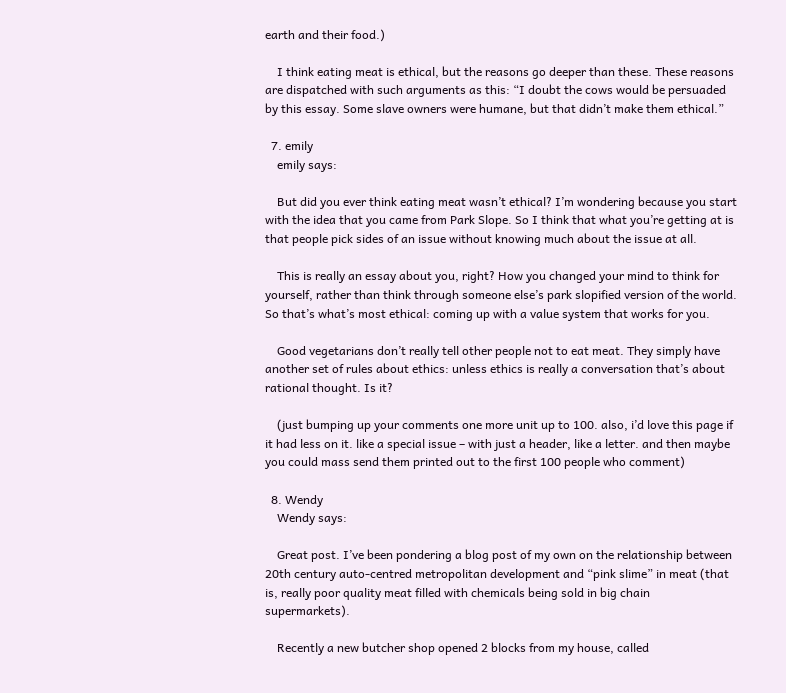earth and their food.)

    I think eating meat is ethical, but the reasons go deeper than these. These reasons are dispatched with such arguments as this: “I doubt the cows would be persuaded by this essay. Some slave owners were humane, but that didn’t make them ethical.”

  7. emily
    emily says:

    But did you ever think eating meat wasn’t ethical? I’m wondering because you start with the idea that you came from Park Slope. So I think that what you’re getting at is that people pick sides of an issue without knowing much about the issue at all.

    This is really an essay about you, right? How you changed your mind to think for yourself, rather than think through someone else’s park slopified version of the world. So that’s what’s most ethical: coming up with a value system that works for you.

    Good vegetarians don’t really tell other people not to eat meat. They simply have another set of rules about ethics: unless ethics is really a conversation that’s about rational thought. Is it?

    (just bumping up your comments one more unit up to 100. also, i’d love this page if it had less on it. like a special issue – with just a header, like a letter. and then maybe you could mass send them printed out to the first 100 people who comment)

  8. Wendy
    Wendy says:

    Great post. I’ve been pondering a blog post of my own on the relationship between 20th century auto-centred metropolitan development and “pink slime” in meat (that is, really poor quality meat filled with chemicals being sold in big chain supermarkets).

    Recently a new butcher shop opened 2 blocks from my house, called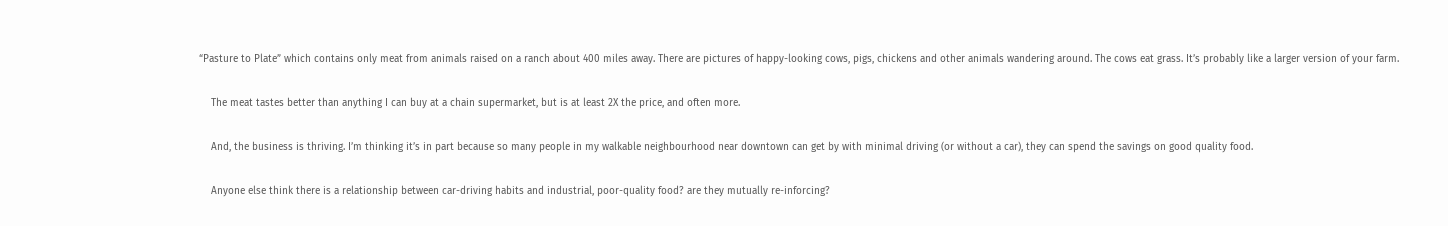“Pasture to Plate” which contains only meat from animals raised on a ranch about 400 miles away. There are pictures of happy-looking cows, pigs, chickens and other animals wandering around. The cows eat grass. It’s probably like a larger version of your farm.

    The meat tastes better than anything I can buy at a chain supermarket, but is at least 2X the price, and often more.

    And, the business is thriving. I’m thinking it’s in part because so many people in my walkable neighbourhood near downtown can get by with minimal driving (or without a car), they can spend the savings on good quality food.

    Anyone else think there is a relationship between car-driving habits and industrial, poor-quality food? are they mutually re-inforcing?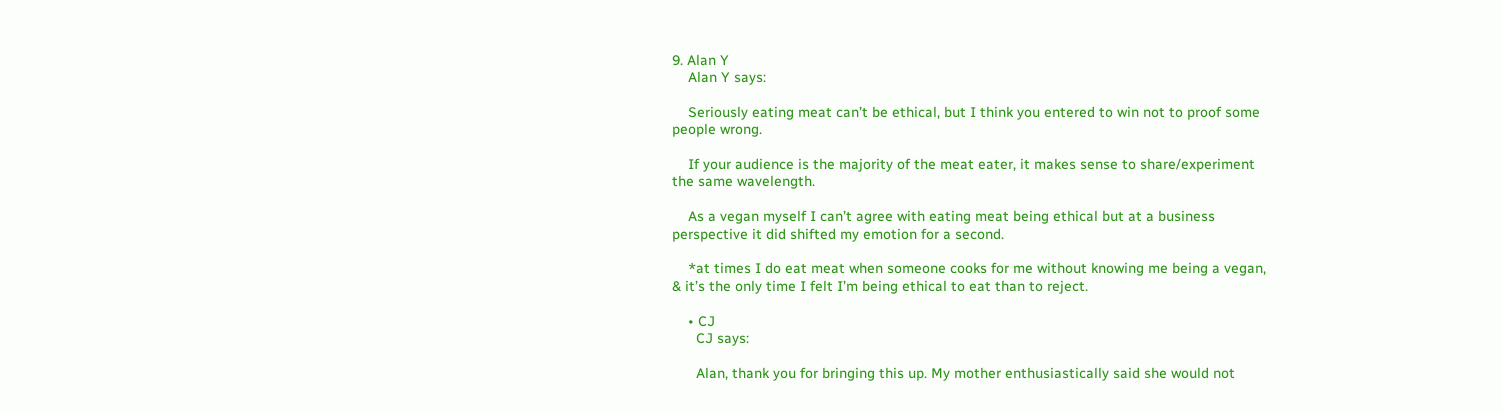9. Alan Y
    Alan Y says:

    Seriously eating meat can’t be ethical, but I think you entered to win not to proof some people wrong.

    If your audience is the majority of the meat eater, it makes sense to share/experiment the same wavelength.

    As a vegan myself I can’t agree with eating meat being ethical but at a business perspective it did shifted my emotion for a second.

    *at times I do eat meat when someone cooks for me without knowing me being a vegan, & it’s the only time I felt I’m being ethical to eat than to reject.

    • CJ
      CJ says:

      Alan, thank you for bringing this up. My mother enthusiastically said she would not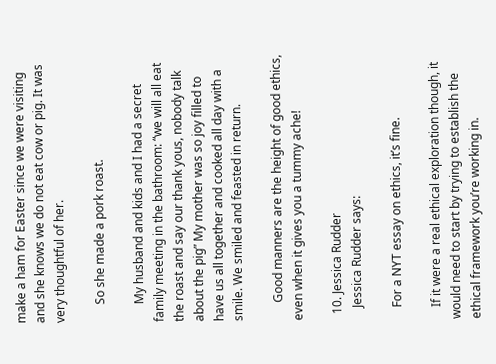make a ham for Easter since we were visiting and she knows we do not eat cow or pig. It was very thoughtful of her.

      So she made a pork roast.

      My husband and kids and I had a secret family meeting in the bathroom: “we will all eat the roast and say our thank yous, nobody talk about the pig” My mother was so joy filled to have us all together and cooked all day with a smile. We smiled and feasted in return.

      Good manners are the height of good ethics, even when it gives you a tummy ache!

  10. Jessica Rudder
    Jessica Rudder says:

    For a NYT essay on ethics, it’s fine.

    If it were a real ethical exploration though, it would need to start by trying to establish the ethical framework you’re working in.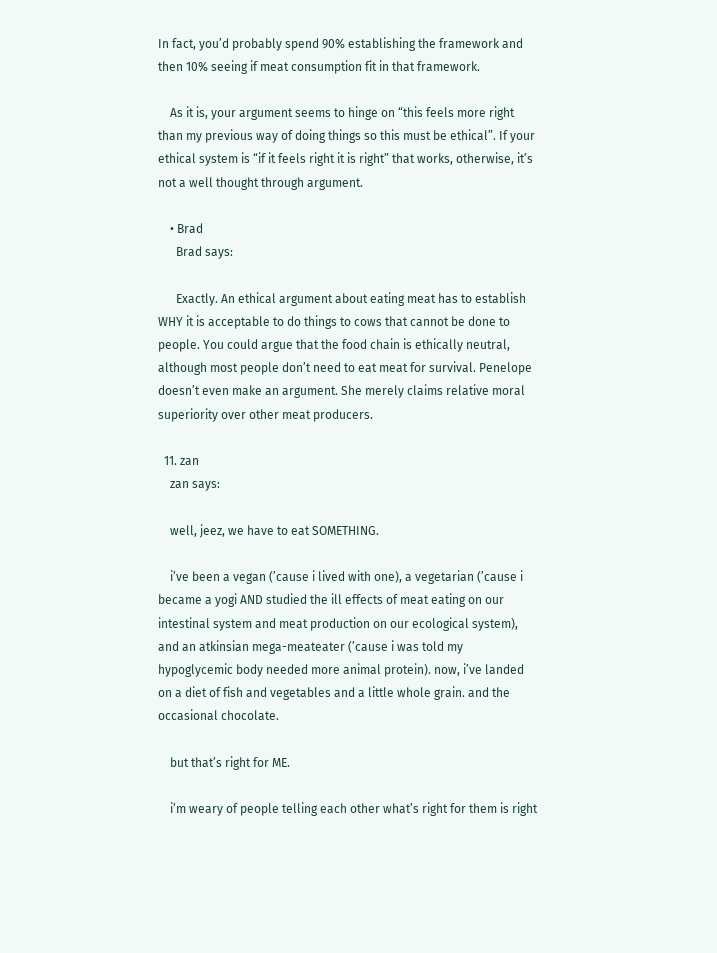In fact, you’d probably spend 90% establishing the framework and then 10% seeing if meat consumption fit in that framework.

    As it is, your argument seems to hinge on “this feels more right than my previous way of doing things so this must be ethical”. If your ethical system is “if it feels right it is right” that works, otherwise, it’s not a well thought through argument.

    • Brad
      Brad says:

      Exactly. An ethical argument about eating meat has to establish WHY it is acceptable to do things to cows that cannot be done to people. You could argue that the food chain is ethically neutral, although most people don’t need to eat meat for survival. Penelope doesn’t even make an argument. She merely claims relative moral superiority over other meat producers.

  11. zan
    zan says:

    well, jeez, we have to eat SOMETHING.

    i’ve been a vegan (’cause i lived with one), a vegetarian (’cause i became a yogi AND studied the ill effects of meat eating on our intestinal system and meat production on our ecological system), and an atkinsian mega-meateater (’cause i was told my hypoglycemic body needed more animal protein). now, i’ve landed on a diet of fish and vegetables and a little whole grain. and the occasional chocolate.

    but that’s right for ME.

    i’m weary of people telling each other what’s right for them is right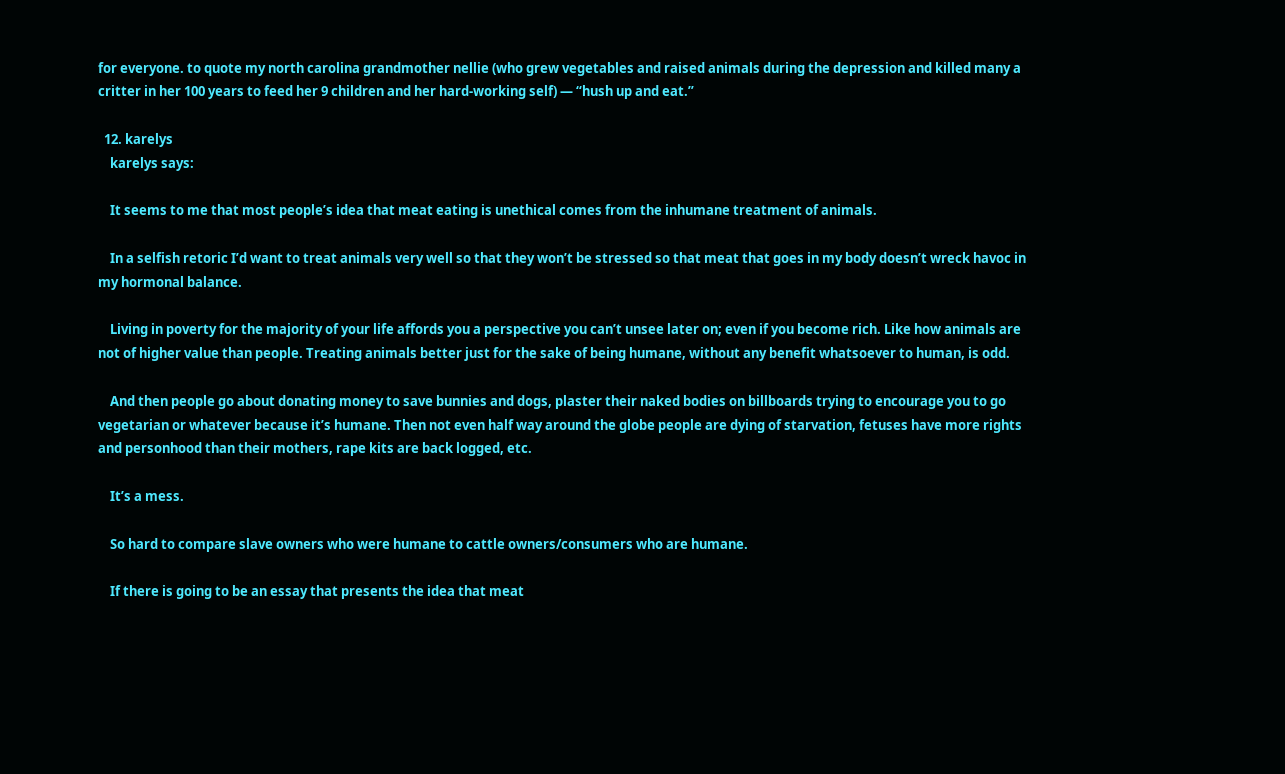for everyone. to quote my north carolina grandmother nellie (who grew vegetables and raised animals during the depression and killed many a critter in her 100 years to feed her 9 children and her hard-working self) — “hush up and eat.”

  12. karelys
    karelys says:

    It seems to me that most people’s idea that meat eating is unethical comes from the inhumane treatment of animals.

    In a selfish retoric I’d want to treat animals very well so that they won’t be stressed so that meat that goes in my body doesn’t wreck havoc in my hormonal balance.

    Living in poverty for the majority of your life affords you a perspective you can’t unsee later on; even if you become rich. Like how animals are not of higher value than people. Treating animals better just for the sake of being humane, without any benefit whatsoever to human, is odd.

    And then people go about donating money to save bunnies and dogs, plaster their naked bodies on billboards trying to encourage you to go vegetarian or whatever because it’s humane. Then not even half way around the globe people are dying of starvation, fetuses have more rights and personhood than their mothers, rape kits are back logged, etc.

    It’s a mess.

    So hard to compare slave owners who were humane to cattle owners/consumers who are humane.

    If there is going to be an essay that presents the idea that meat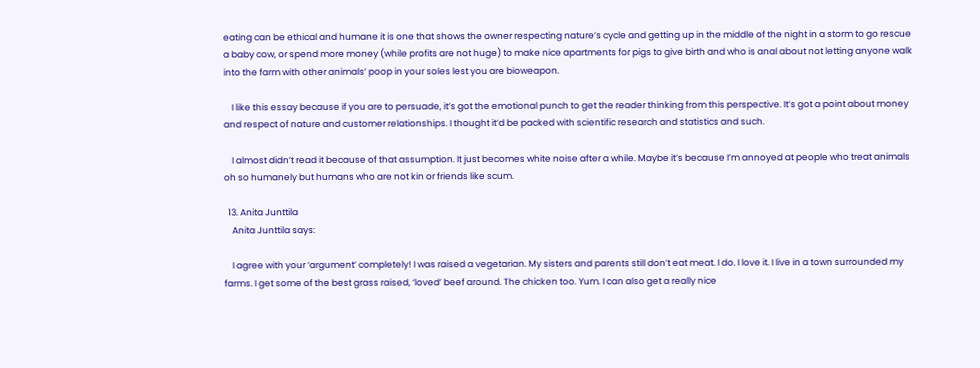eating can be ethical and humane it is one that shows the owner respecting nature’s cycle and getting up in the middle of the night in a storm to go rescue a baby cow, or spend more money (while profits are not huge) to make nice apartments for pigs to give birth and who is anal about not letting anyone walk into the farm with other animals’ poop in your soles lest you are bioweapon.

    I like this essay because if you are to persuade, it’s got the emotional punch to get the reader thinking from this perspective. It’s got a point about money and respect of nature and customer relationships. I thought it’d be packed with scientific research and statistics and such.

    I almost didn’t read it because of that assumption. It just becomes white noise after a while. Maybe it’s because I’m annoyed at people who treat animals oh so humanely but humans who are not kin or friends like scum.

  13. Anita Junttila
    Anita Junttila says:

    I agree with your ‘argument’ completely! I was raised a vegetarian. My sisters and parents still don’t eat meat. I do. I love it. I live in a town surrounded my farms. I get some of the best grass raised, ‘loved’ beef around. The chicken too. Yum. I can also get a really nice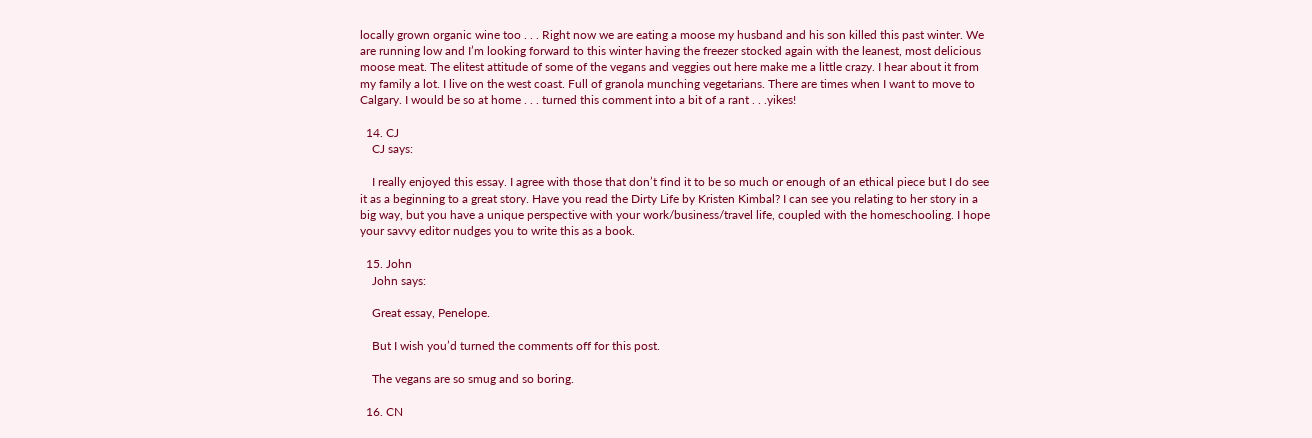locally grown organic wine too . . . Right now we are eating a moose my husband and his son killed this past winter. We are running low and I’m looking forward to this winter having the freezer stocked again with the leanest, most delicious moose meat. The elitest attitude of some of the vegans and veggies out here make me a little crazy. I hear about it from my family a lot. I live on the west coast. Full of granola munching vegetarians. There are times when I want to move to Calgary. I would be so at home . . . turned this comment into a bit of a rant . . .yikes!

  14. CJ
    CJ says:

    I really enjoyed this essay. I agree with those that don’t find it to be so much or enough of an ethical piece but I do see it as a beginning to a great story. Have you read the Dirty Life by Kristen Kimbal? I can see you relating to her story in a big way, but you have a unique perspective with your work/business/travel life, coupled with the homeschooling. I hope your savvy editor nudges you to write this as a book.

  15. John
    John says:

    Great essay, Penelope.

    But I wish you’d turned the comments off for this post.

    The vegans are so smug and so boring.

  16. CN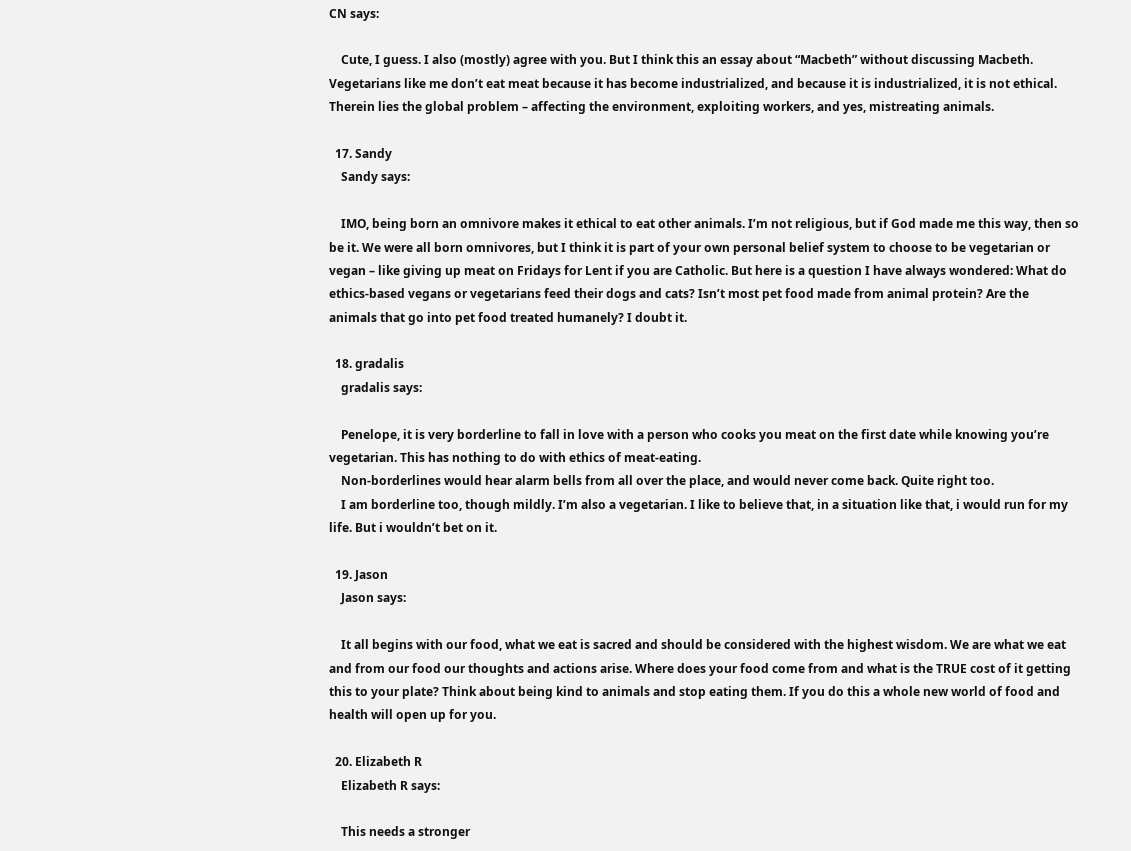CN says:

    Cute, I guess. I also (mostly) agree with you. But I think this an essay about “Macbeth” without discussing Macbeth. Vegetarians like me don’t eat meat because it has become industrialized, and because it is industrialized, it is not ethical. Therein lies the global problem – affecting the environment, exploiting workers, and yes, mistreating animals.

  17. Sandy
    Sandy says:

    IMO, being born an omnivore makes it ethical to eat other animals. I’m not religious, but if God made me this way, then so be it. We were all born omnivores, but I think it is part of your own personal belief system to choose to be vegetarian or vegan – like giving up meat on Fridays for Lent if you are Catholic. But here is a question I have always wondered: What do ethics-based vegans or vegetarians feed their dogs and cats? Isn’t most pet food made from animal protein? Are the animals that go into pet food treated humanely? I doubt it.

  18. gradalis
    gradalis says:

    Penelope, it is very borderline to fall in love with a person who cooks you meat on the first date while knowing you’re vegetarian. This has nothing to do with ethics of meat-eating.
    Non-borderlines would hear alarm bells from all over the place, and would never come back. Quite right too.
    I am borderline too, though mildly. I’m also a vegetarian. I like to believe that, in a situation like that, i would run for my life. But i wouldn’t bet on it.

  19. Jason
    Jason says:

    It all begins with our food, what we eat is sacred and should be considered with the highest wisdom. We are what we eat and from our food our thoughts and actions arise. Where does your food come from and what is the TRUE cost of it getting this to your plate? Think about being kind to animals and stop eating them. If you do this a whole new world of food and health will open up for you.

  20. Elizabeth R
    Elizabeth R says:

    This needs a stronger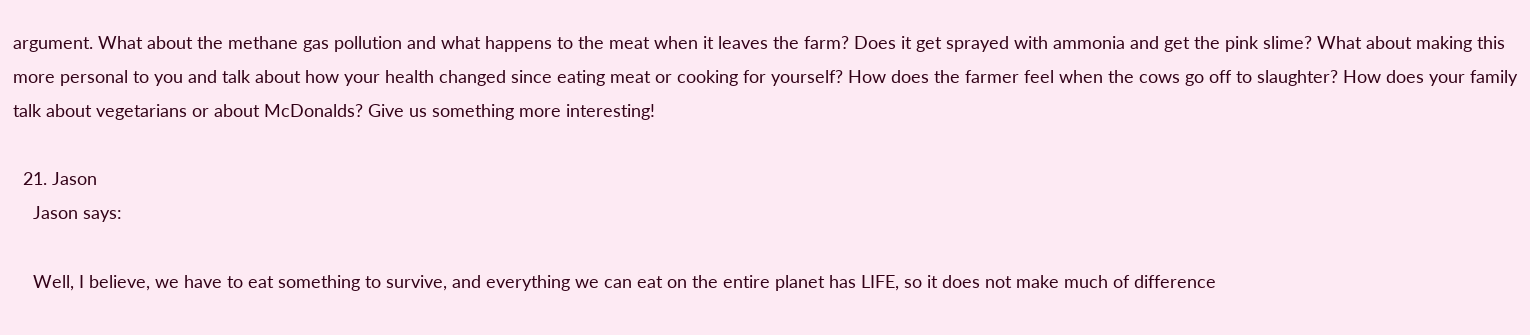argument. What about the methane gas pollution and what happens to the meat when it leaves the farm? Does it get sprayed with ammonia and get the pink slime? What about making this more personal to you and talk about how your health changed since eating meat or cooking for yourself? How does the farmer feel when the cows go off to slaughter? How does your family talk about vegetarians or about McDonalds? Give us something more interesting!

  21. Jason
    Jason says:

    Well, I believe, we have to eat something to survive, and everything we can eat on the entire planet has LIFE, so it does not make much of difference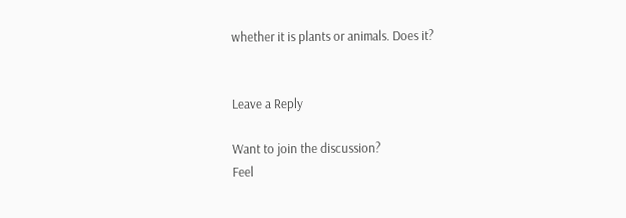whether it is plants or animals. Does it?


Leave a Reply

Want to join the discussion?
Feel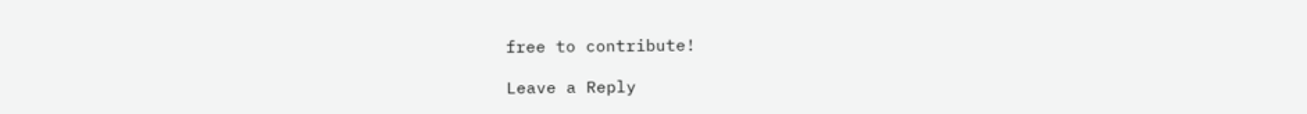free to contribute!

Leave a Reply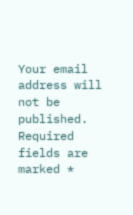Your email address will not be published. Required fields are marked *